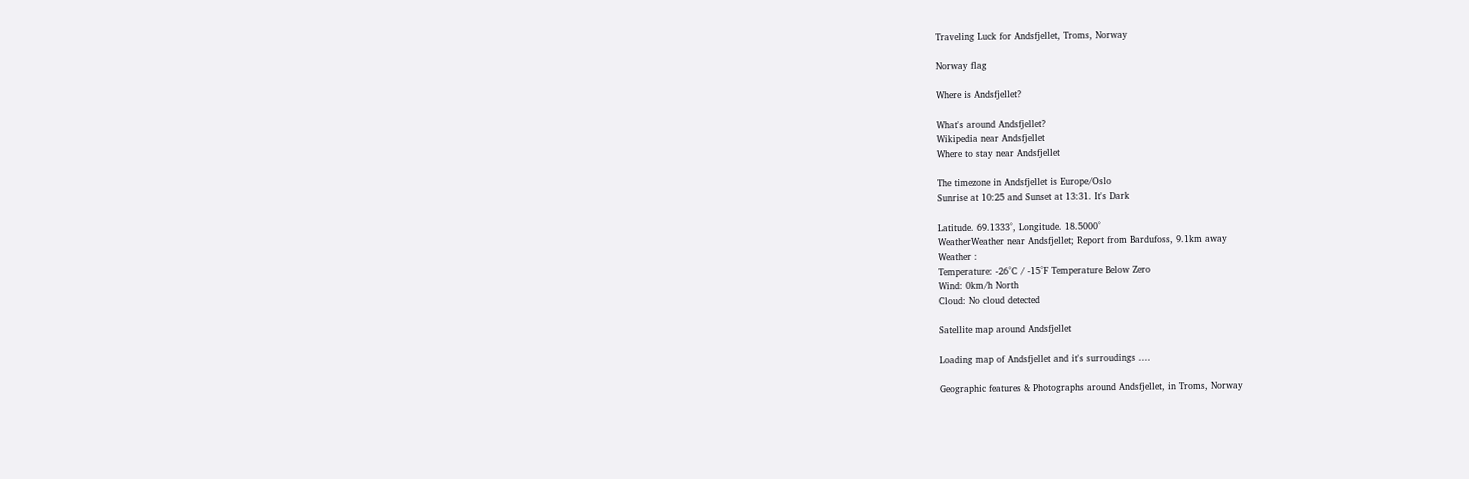Traveling Luck for Andsfjellet, Troms, Norway

Norway flag

Where is Andsfjellet?

What's around Andsfjellet?
Wikipedia near Andsfjellet
Where to stay near Andsfjellet

The timezone in Andsfjellet is Europe/Oslo
Sunrise at 10:25 and Sunset at 13:31. It's Dark

Latitude. 69.1333°, Longitude. 18.5000°
WeatherWeather near Andsfjellet; Report from Bardufoss, 9.1km away
Weather :
Temperature: -26°C / -15°F Temperature Below Zero
Wind: 0km/h North
Cloud: No cloud detected

Satellite map around Andsfjellet

Loading map of Andsfjellet and it's surroudings ....

Geographic features & Photographs around Andsfjellet, in Troms, Norway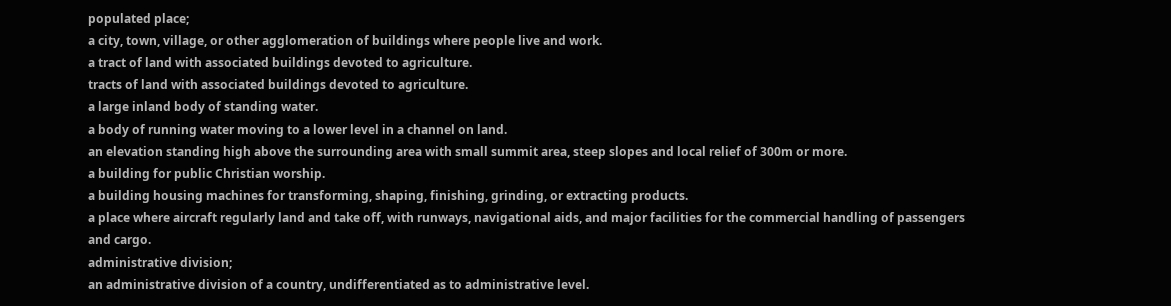populated place;
a city, town, village, or other agglomeration of buildings where people live and work.
a tract of land with associated buildings devoted to agriculture.
tracts of land with associated buildings devoted to agriculture.
a large inland body of standing water.
a body of running water moving to a lower level in a channel on land.
an elevation standing high above the surrounding area with small summit area, steep slopes and local relief of 300m or more.
a building for public Christian worship.
a building housing machines for transforming, shaping, finishing, grinding, or extracting products.
a place where aircraft regularly land and take off, with runways, navigational aids, and major facilities for the commercial handling of passengers and cargo.
administrative division;
an administrative division of a country, undifferentiated as to administrative level.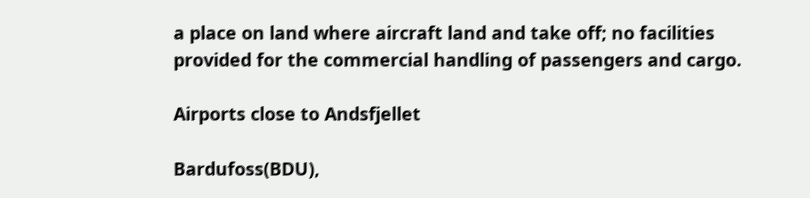a place on land where aircraft land and take off; no facilities provided for the commercial handling of passengers and cargo.

Airports close to Andsfjellet

Bardufoss(BDU),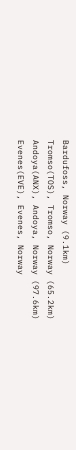Bardufoss, Norway (9.1km)
Tromso(TOS), Tromso, Norway (65.2km)
Andoya(ANX), Andoya, Norway (97.6km)
Evenes(EVE), Evenes, Norway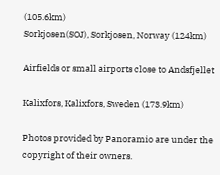(105.6km)
Sorkjosen(SOJ), Sorkjosen, Norway (124km)

Airfields or small airports close to Andsfjellet

Kalixfors, Kalixfors, Sweden (173.9km)

Photos provided by Panoramio are under the copyright of their owners.